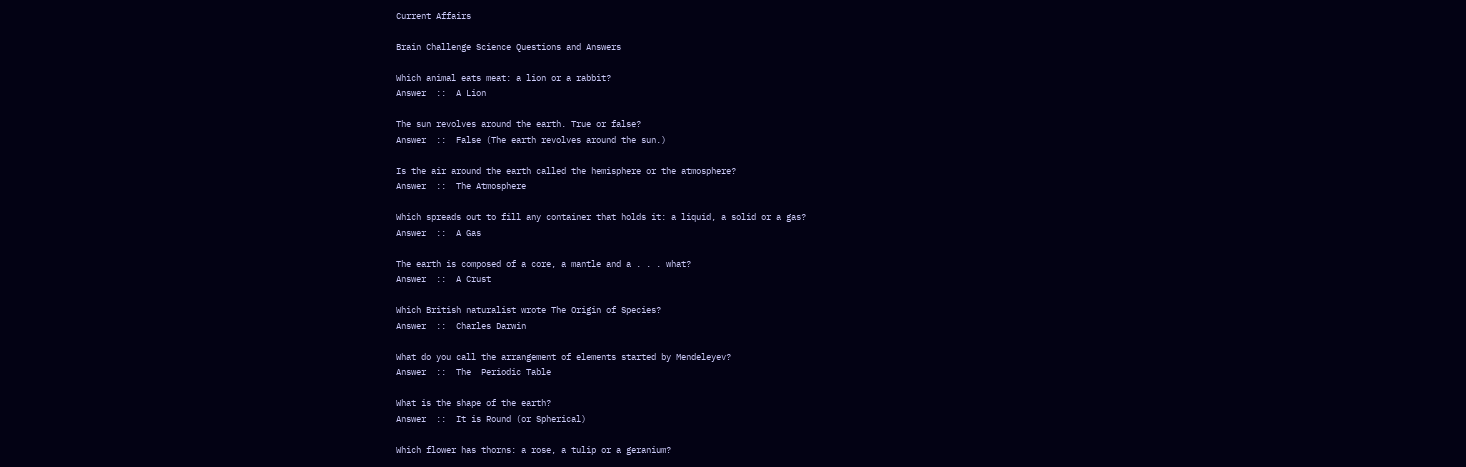Current Affairs

Brain Challenge Science Questions and Answers

Which animal eats meat: a lion or a rabbit?
Answer  ::  A Lion

The sun revolves around the earth. True or false?
Answer  ::  False (The earth revolves around the sun.)

Is the air around the earth called the hemisphere or the atmosphere?
Answer  ::  The Atmosphere

Which spreads out to fill any container that holds it: a liquid, a solid or a gas?
Answer  ::  A Gas

The earth is composed of a core, a mantle and a . . . what?
Answer  ::  A Crust

Which British naturalist wrote The Origin of Species?
Answer  ::  Charles Darwin

What do you call the arrangement of elements started by Mendeleyev?
Answer  ::  The  Periodic Table

What is the shape of the earth?
Answer  ::  It is Round (or Spherical)

Which flower has thorns: a rose, a tulip or a geranium?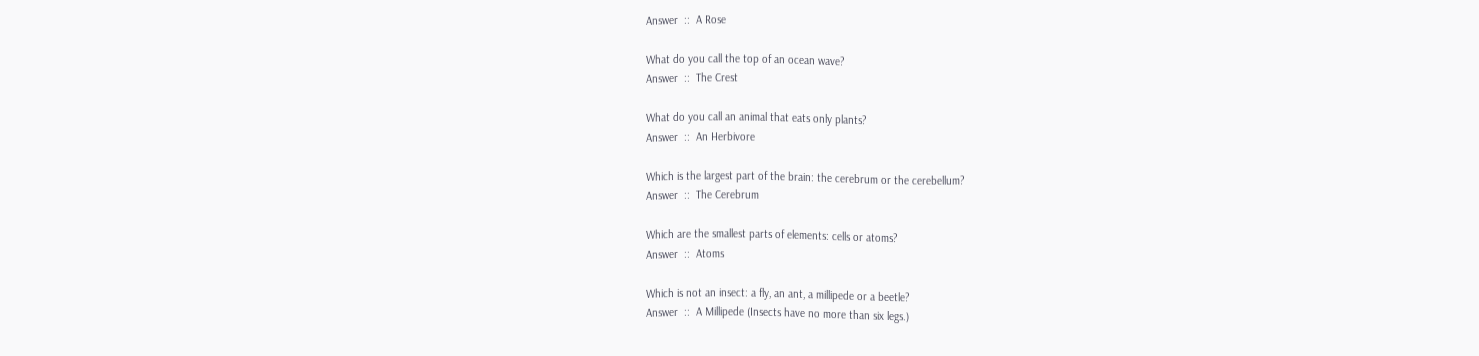Answer  ::  A Rose

What do you call the top of an ocean wave?
Answer  ::  The Crest

What do you call an animal that eats only plants?
Answer  ::  An Herbivore

Which is the largest part of the brain: the cerebrum or the cerebellum?
Answer  ::  The Cerebrum

Which are the smallest parts of elements: cells or atoms?
Answer  ::  Atoms

Which is not an insect: a fly, an ant, a millipede or a beetle?
Answer  ::  A Millipede (Insects have no more than six legs.)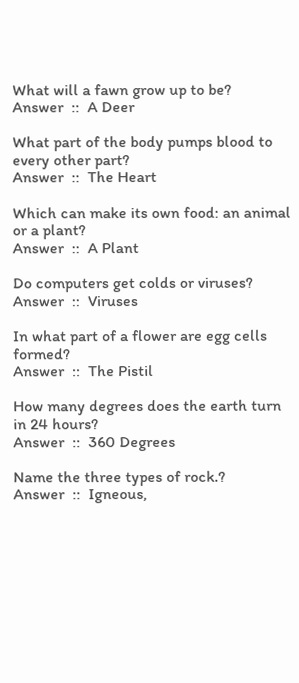What will a fawn grow up to be?
Answer  ::  A Deer

What part of the body pumps blood to every other part?
Answer  ::  The Heart

Which can make its own food: an animal or a plant?
Answer  ::  A Plant

Do computers get colds or viruses?
Answer  ::  Viruses

In what part of a flower are egg cells formed?
Answer  ::  The Pistil

How many degrees does the earth turn in 24 hours?
Answer  ::  360 Degrees

Name the three types of rock.?
Answer  ::  Igneous,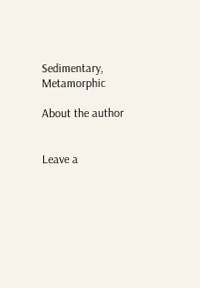Sedimentary, Metamorphic

About the author


Leave a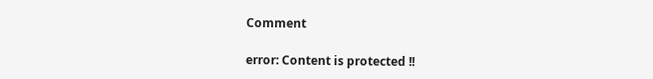Comment

error: Content is protected !!